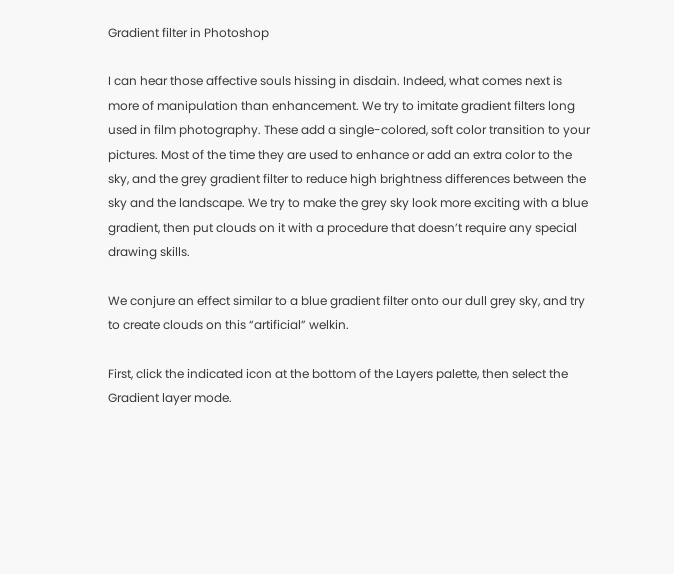Gradient filter in Photoshop

I can hear those affective souls hissing in disdain. Indeed, what comes next is more of manipulation than enhancement. We try to imitate gradient filters long used in film photography. These add a single-colored, soft color transition to your pictures. Most of the time they are used to enhance or add an extra color to the sky, and the grey gradient filter to reduce high brightness differences between the sky and the landscape. We try to make the grey sky look more exciting with a blue gradient, then put clouds on it with a procedure that doesn’t require any special drawing skills.

We conjure an effect similar to a blue gradient filter onto our dull grey sky, and try to create clouds on this “artificial” welkin.

First, click the indicated icon at the bottom of the Layers palette, then select the Gradient layer mode.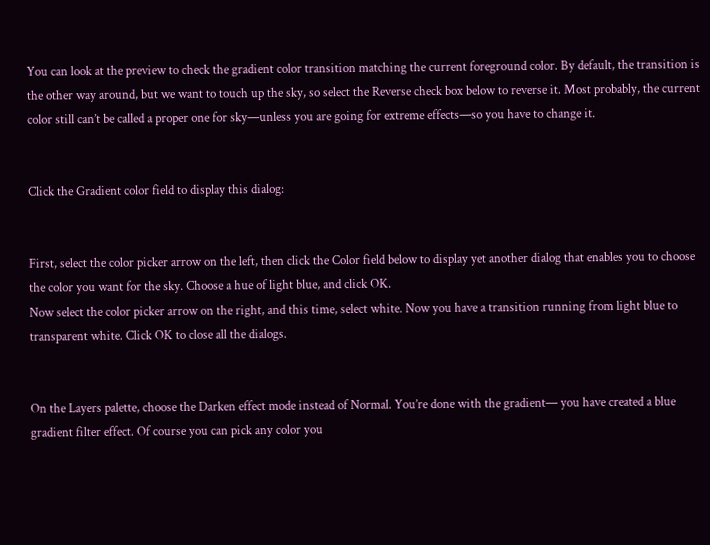You can look at the preview to check the gradient color transition matching the current foreground color. By default, the transition is the other way around, but we want to touch up the sky, so select the Reverse check box below to reverse it. Most probably, the current color still can’t be called a proper one for sky—unless you are going for extreme effects—so you have to change it.


Click the Gradient color field to display this dialog:


First, select the color picker arrow on the left, then click the Color field below to display yet another dialog that enables you to choose the color you want for the sky. Choose a hue of light blue, and click OK.
Now select the color picker arrow on the right, and this time, select white. Now you have a transition running from light blue to transparent white. Click OK to close all the dialogs.


On the Layers palette, choose the Darken effect mode instead of Normal. You’re done with the gradient— you have created a blue gradient filter effect. Of course you can pick any color you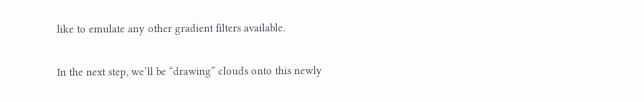like to emulate any other gradient filters available.

In the next step, we’ll be “drawing” clouds onto this newly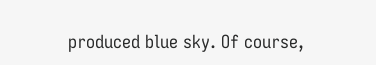produced blue sky. Of course,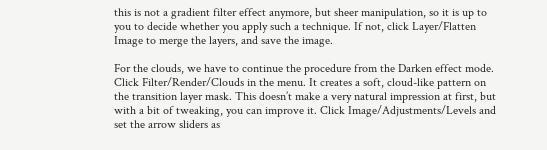this is not a gradient filter effect anymore, but sheer manipulation, so it is up to you to decide whether you apply such a technique. If not, click Layer/Flatten Image to merge the layers, and save the image.

For the clouds, we have to continue the procedure from the Darken effect mode. Click Filter/Render/Clouds in the menu. It creates a soft, cloud-like pattern on the transition layer mask. This doesn’t make a very natural impression at first, but with a bit of tweaking, you can improve it. Click Image/Adjustments/Levels and set the arrow sliders as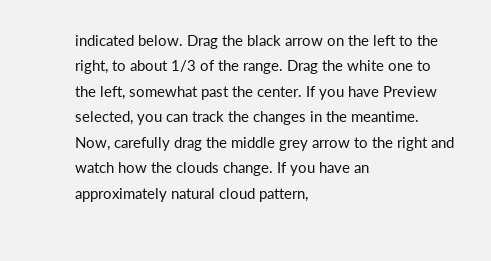indicated below. Drag the black arrow on the left to the right, to about 1/3 of the range. Drag the white one to the left, somewhat past the center. If you have Preview selected, you can track the changes in the meantime. Now, carefully drag the middle grey arrow to the right and watch how the clouds change. If you have an approximately natural cloud pattern,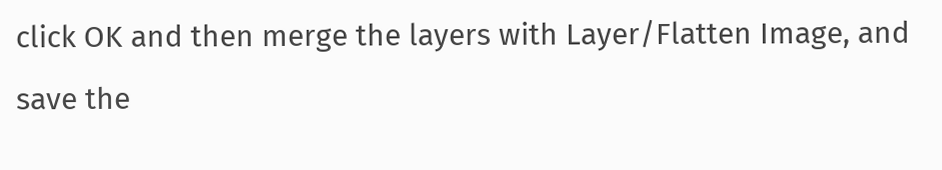click OK and then merge the layers with Layer/Flatten Image, and save the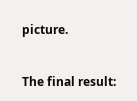picture.


The final result: